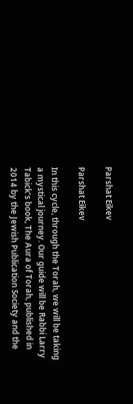Parshat Eikev

Parshat Eikev

In this cycle, through the Torah, we will be taking a mystical journey. Our guide will be Rabbi Larry Tabick’s book, The Aura of Torah, published in 2014 by the Jewish Publication Society and the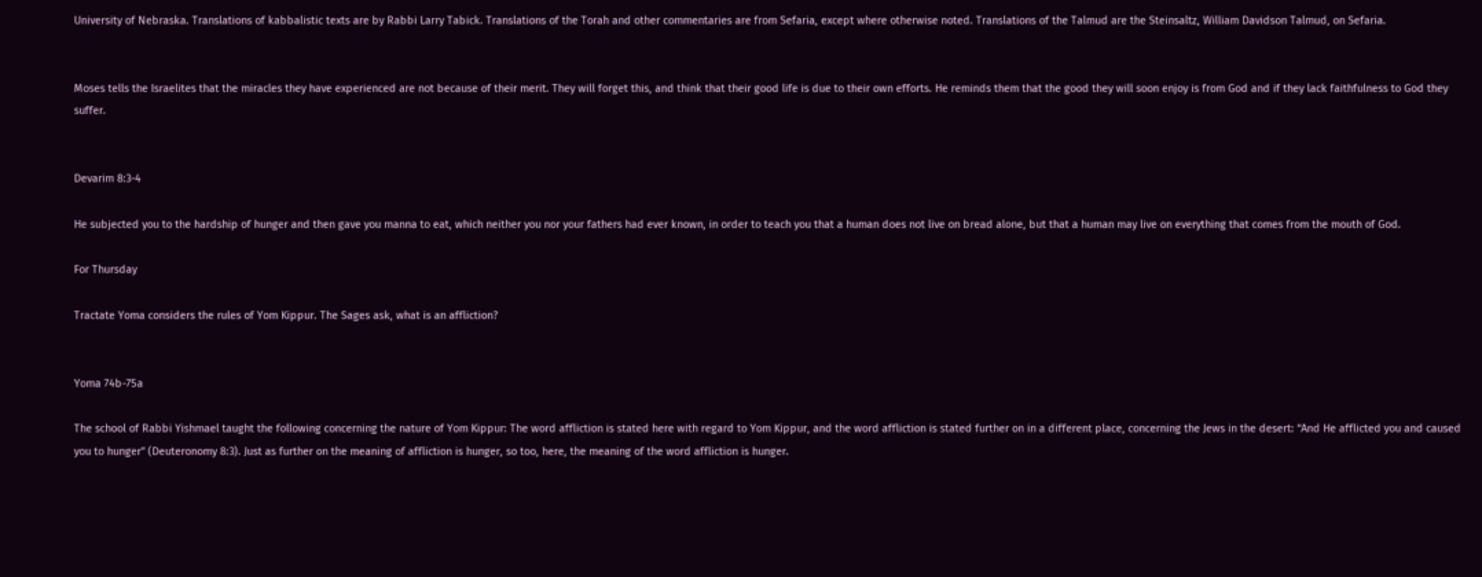University of Nebraska. Translations of kabbalistic texts are by Rabbi Larry Tabick. Translations of the Torah and other commentaries are from Sefaria, except where otherwise noted. Translations of the Talmud are the Steinsaltz, William Davidson Talmud, on Sefaria.


Moses tells the Israelites that the miracles they have experienced are not because of their merit. They will forget this, and think that their good life is due to their own efforts. He reminds them that the good they will soon enjoy is from God and if they lack faithfulness to God they suffer.


Devarim 8:3-4

He subjected you to the hardship of hunger and then gave you manna to eat, which neither you nor your fathers had ever known, in order to teach you that a human does not live on bread alone, but that a human may live on everything that comes from the mouth of God.

For Thursday

Tractate Yoma considers the rules of Yom Kippur. The Sages ask, what is an affliction?


Yoma 74b-75a

The school of Rabbi Yishmael taught the following concerning the nature of Yom Kippur: The word affliction is stated here with regard to Yom Kippur, and the word affliction is stated further on in a different place, concerning the Jews in the desert: “And He afflicted you and caused you to hunger” (Deuteronomy 8:3). Just as further on the meaning of affliction is hunger, so too, here, the meaning of the word affliction is hunger.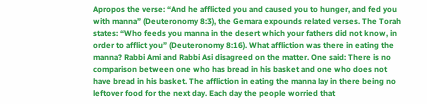Apropos the verse: “And he afflicted you and caused you to hunger, and fed you with manna” (Deuteronomy 8:3), the Gemara expounds related verses. The Torah states: “Who feeds you manna in the desert which your fathers did not know, in order to afflict you” (Deuteronomy 8:16). What affliction was there in eating the manna? Rabbi Ami and Rabbi Asi disagreed on the matter. One said: There is no comparison between one who has bread in his basket and one who does not have bread in his basket. The affliction in eating the manna lay in there being no leftover food for the next day. Each day the people worried that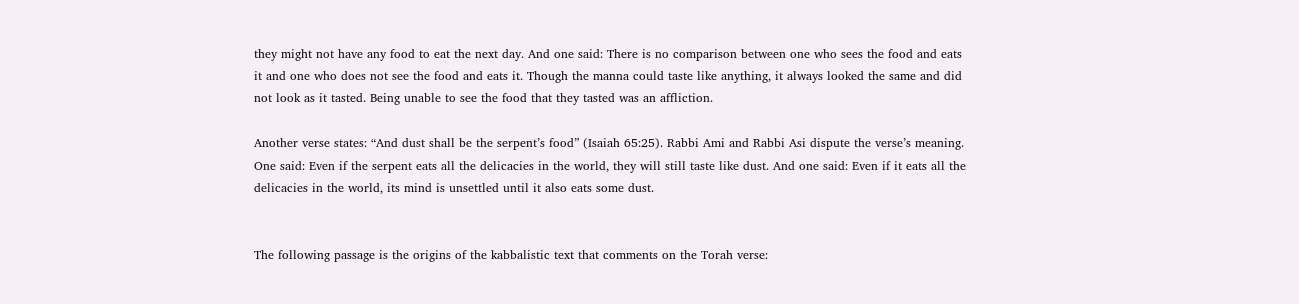they might not have any food to eat the next day. And one said: There is no comparison between one who sees the food and eats it and one who does not see the food and eats it. Though the manna could taste like anything, it always looked the same and did not look as it tasted. Being unable to see the food that they tasted was an affliction.

Another verse states: “And dust shall be the serpent’s food” (Isaiah 65:25). Rabbi Ami and Rabbi Asi dispute the verse’s meaning. One said: Even if the serpent eats all the delicacies in the world, they will still taste like dust. And one said: Even if it eats all the delicacies in the world, its mind is unsettled until it also eats some dust.


The following passage is the origins of the kabbalistic text that comments on the Torah verse: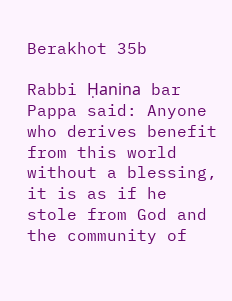Berakhot 35b

Rabbi Ḥanina bar Pappa said: Anyone who derives benefit from this world without a blessing, it is as if he stole from God and the community of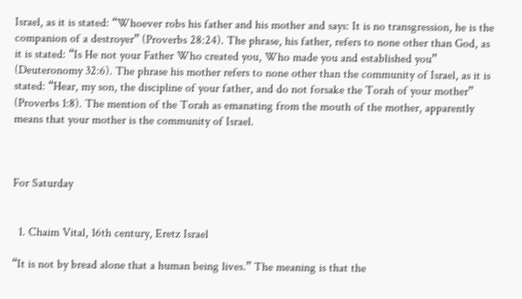Israel, as it is stated: “Whoever robs his father and his mother and says: It is no transgression, he is the companion of a destroyer” (Proverbs 28:24). The phrase, his father, refers to none other than God, as it is stated: “Is He not your Father Who created you, Who made you and established you” (Deuteronomy 32:6). The phrase his mother refers to none other than the community of Israel, as it is stated: “Hear, my son, the discipline of your father, and do not forsake the Torah of your mother” (Proverbs 1:8). The mention of the Torah as emanating from the mouth of the mother, apparently means that your mother is the community of Israel.



For Saturday


  1. Chaim Vital, 16th century, Eretz Israel

“It is not by bread alone that a human being lives.” The meaning is that the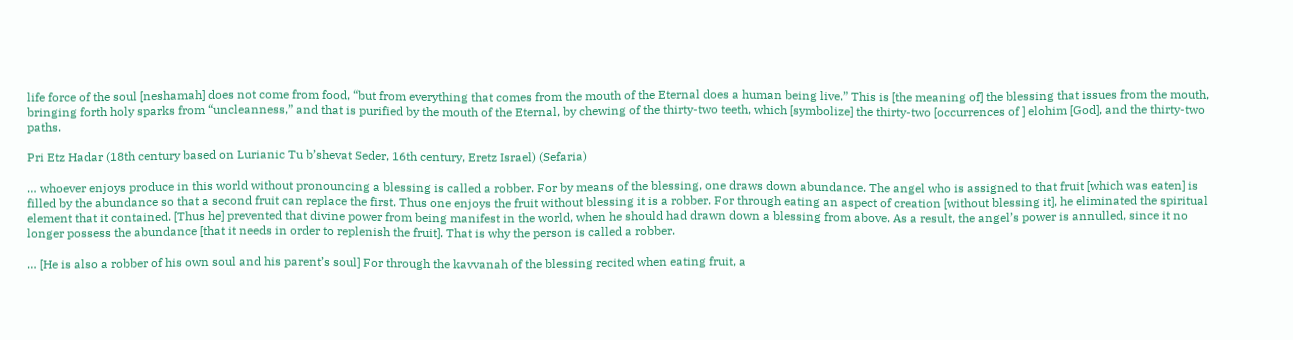life force of the soul [neshamah] does not come from food, “but from everything that comes from the mouth of the Eternal does a human being live.” This is [the meaning of] the blessing that issues from the mouth, bringing forth holy sparks from “uncleanness,” and that is purified by the mouth of the Eternal, by chewing of the thirty-two teeth, which [symbolize] the thirty-two [occurrences of ] elohim [God], and the thirty-two paths.

Pri Etz Hadar (18th century based on Lurianic Tu b’shevat Seder, 16th century, Eretz Israel) (Sefaria)

… whoever enjoys produce in this world without pronouncing a blessing is called a robber. For by means of the blessing, one draws down abundance. The angel who is assigned to that fruit [which was eaten] is filled by the abundance so that a second fruit can replace the first. Thus one enjoys the fruit without blessing it is a robber. For through eating an aspect of creation [without blessing it], he eliminated the spiritual element that it contained. [Thus he] prevented that divine power from being manifest in the world, when he should had drawn down a blessing from above. As a result, the angel’s power is annulled, since it no longer possess the abundance [that it needs in order to replenish the fruit]. That is why the person is called a robber.

… [He is also a robber of his own soul and his parent’s soul] For through the kavvanah of the blessing recited when eating fruit, a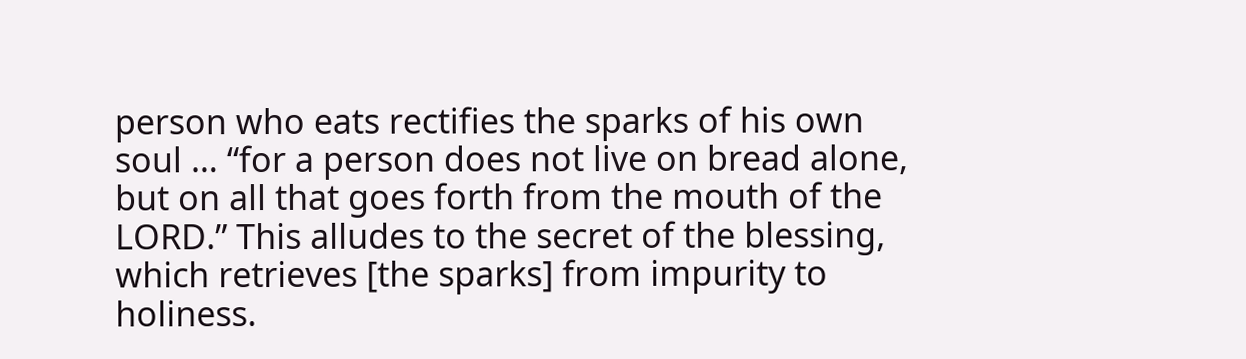person who eats rectifies the sparks of his own soul … “for a person does not live on bread alone, but on all that goes forth from the mouth of the LORD.” This alludes to the secret of the blessing, which retrieves [the sparks] from impurity to holiness.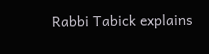Rabbi Tabick explains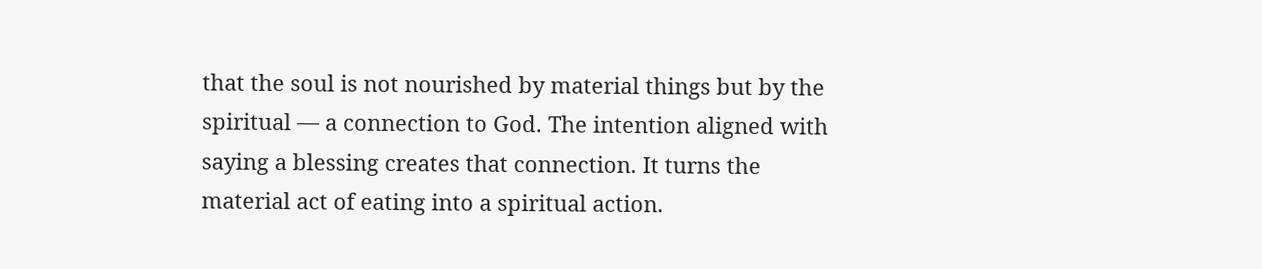that the soul is not nourished by material things but by the spiritual — a connection to God. The intention aligned with saying a blessing creates that connection. It turns the material act of eating into a spiritual action.